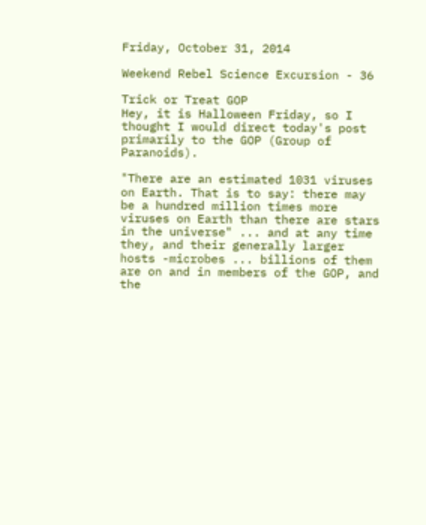Friday, October 31, 2014

Weekend Rebel Science Excursion - 36

Trick or Treat GOP
Hey, it is Halloween Friday, so I thought I would direct today's post primarily to the GOP (Group of Paranoids).

"There are an estimated 1031 viruses on Earth. That is to say: there may be a hundred million times more viruses on Earth than there are stars in the universe" ... and at any time they, and their generally larger hosts -microbes ... billions of them are on and in members of the GOP, and the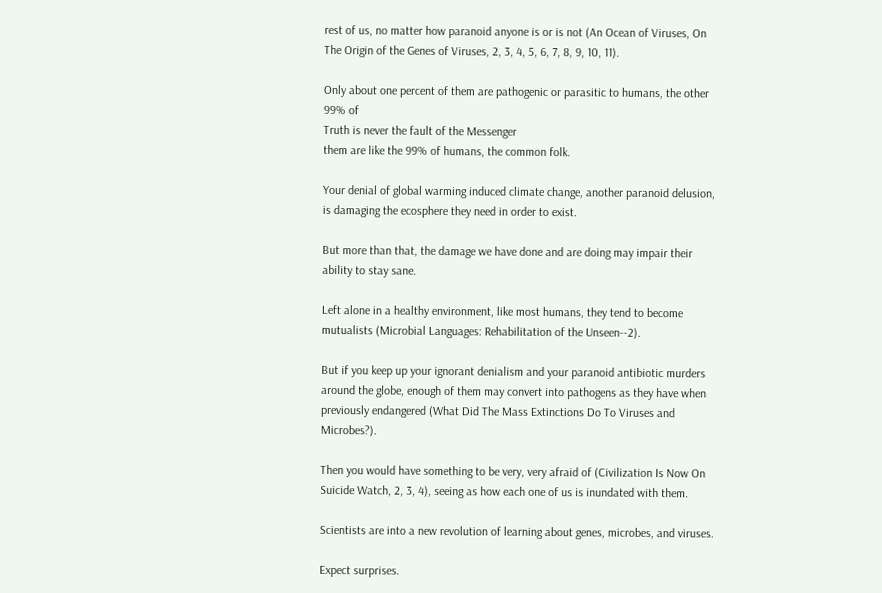rest of us, no matter how paranoid anyone is or is not (An Ocean of Viruses, On The Origin of the Genes of Viruses, 2, 3, 4, 5, 6, 7, 8, 9, 10, 11).

Only about one percent of them are pathogenic or parasitic to humans, the other 99% of
Truth is never the fault of the Messenger
them are like the 99% of humans, the common folk.

Your denial of global warming induced climate change, another paranoid delusion, is damaging the ecosphere they need in order to exist.

But more than that, the damage we have done and are doing may impair their ability to stay sane.

Left alone in a healthy environment, like most humans, they tend to become mutualists (Microbial Languages: Rehabilitation of the Unseen--2).

But if you keep up your ignorant denialism and your paranoid antibiotic murders around the globe, enough of them may convert into pathogens as they have when previously endangered (What Did The Mass Extinctions Do To Viruses and Microbes?).

Then you would have something to be very, very afraid of (Civilization Is Now On Suicide Watch, 2, 3, 4), seeing as how each one of us is inundated with them.

Scientists are into a new revolution of learning about genes, microbes, and viruses.

Expect surprises.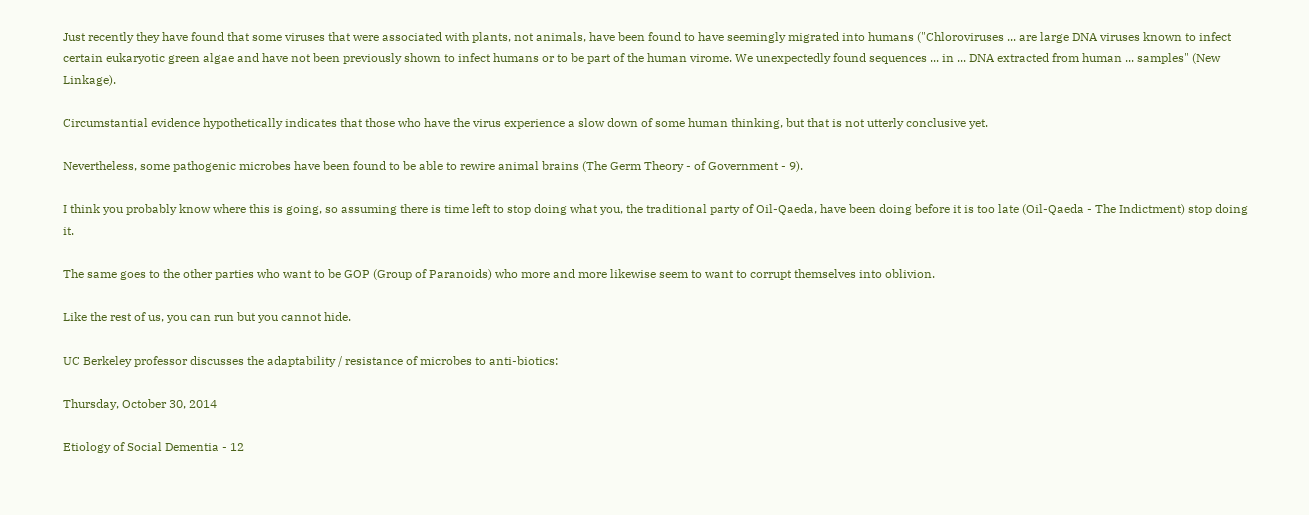Just recently they have found that some viruses that were associated with plants, not animals, have been found to have seemingly migrated into humans ("Chloroviruses ... are large DNA viruses known to infect certain eukaryotic green algae and have not been previously shown to infect humans or to be part of the human virome. We unexpectedly found sequences ... in ... DNA extracted from human ... samples" (New Linkage).

Circumstantial evidence hypothetically indicates that those who have the virus experience a slow down of some human thinking, but that is not utterly conclusive yet.

Nevertheless, some pathogenic microbes have been found to be able to rewire animal brains (The Germ Theory - of Government - 9).

I think you probably know where this is going, so assuming there is time left to stop doing what you, the traditional party of Oil-Qaeda, have been doing before it is too late (Oil-Qaeda - The Indictment) stop doing it.

The same goes to the other parties who want to be GOP (Group of Paranoids) who more and more likewise seem to want to corrupt themselves into oblivion.

Like the rest of us, you can run but you cannot hide.

UC Berkeley professor discusses the adaptability / resistance of microbes to anti-biotics:

Thursday, October 30, 2014

Etiology of Social Dementia - 12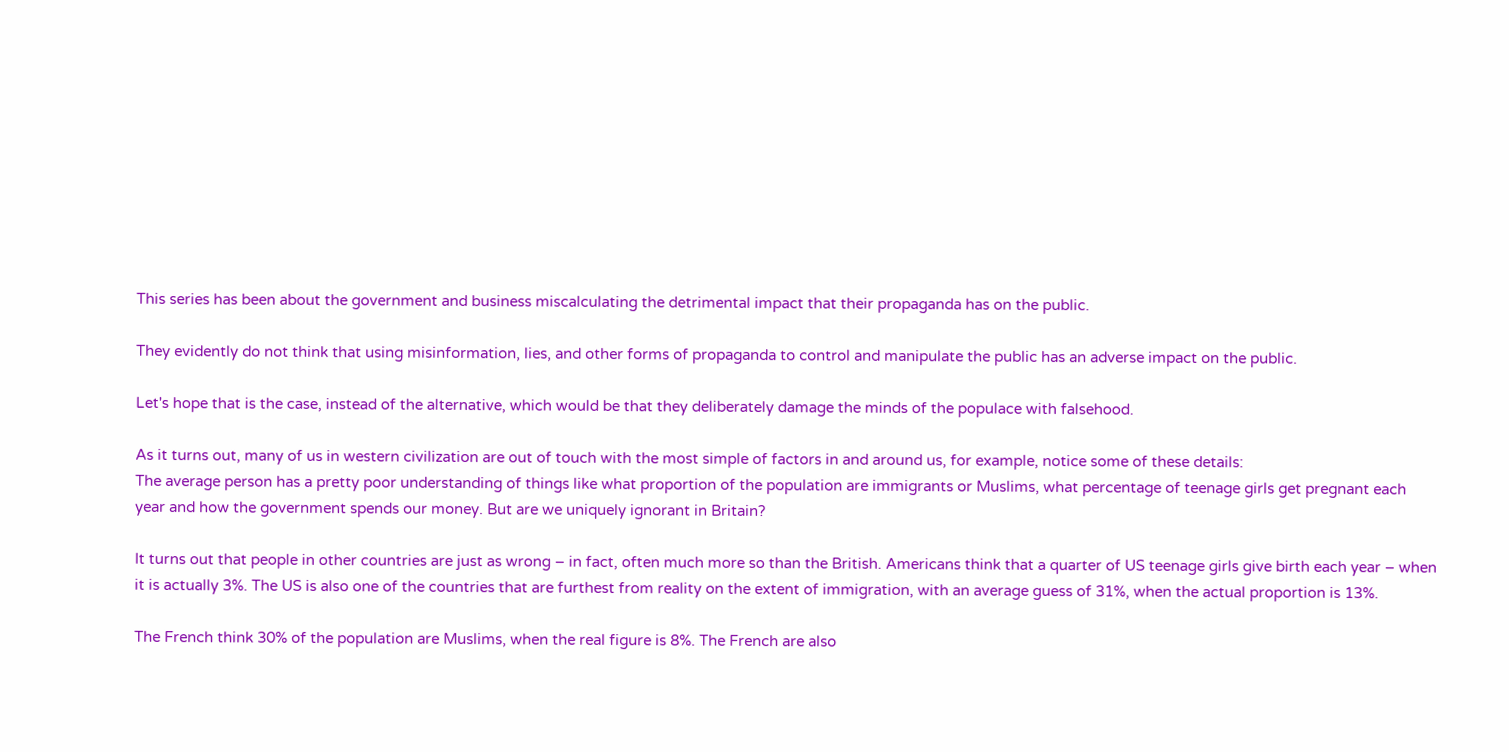This series has been about the government and business miscalculating the detrimental impact that their propaganda has on the public.

They evidently do not think that using misinformation, lies, and other forms of propaganda to control and manipulate the public has an adverse impact on the public.

Let's hope that is the case, instead of the alternative, which would be that they deliberately damage the minds of the populace with falsehood.

As it turns out, many of us in western civilization are out of touch with the most simple of factors in and around us, for example, notice some of these details:
The average person has a pretty poor understanding of things like what proportion of the population are immigrants or Muslims, what percentage of teenage girls get pregnant each year and how the government spends our money. But are we uniquely ignorant in Britain?

It turns out that people in other countries are just as wrong – in fact, often much more so than the British. Americans think that a quarter of US teenage girls give birth each year – when it is actually 3%. The US is also one of the countries that are furthest from reality on the extent of immigration, with an average guess of 31%, when the actual proportion is 13%.

The French think 30% of the population are Muslims, when the real figure is 8%. The French are also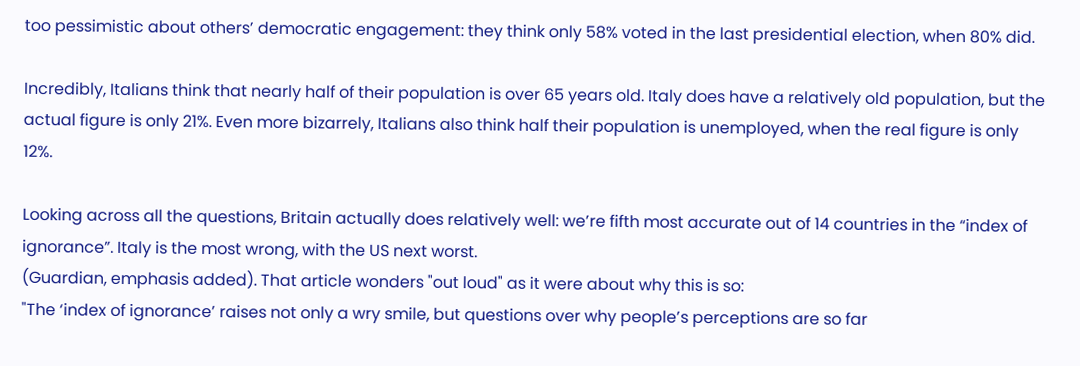too pessimistic about others’ democratic engagement: they think only 58% voted in the last presidential election, when 80% did.

Incredibly, Italians think that nearly half of their population is over 65 years old. Italy does have a relatively old population, but the actual figure is only 21%. Even more bizarrely, Italians also think half their population is unemployed, when the real figure is only 12%.

Looking across all the questions, Britain actually does relatively well: we’re fifth most accurate out of 14 countries in the “index of ignorance”. Italy is the most wrong, with the US next worst.
(Guardian, emphasis added). That article wonders "out loud" as it were about why this is so:
"The ‘index of ignorance’ raises not only a wry smile, but questions over why people’s perceptions are so far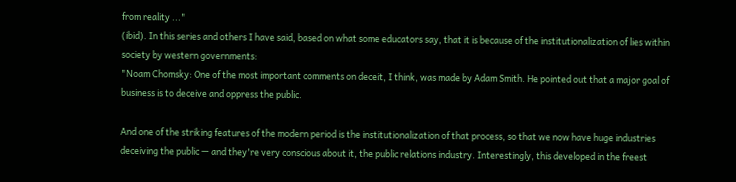from reality ..."
(ibid). In this series and others I have said, based on what some educators say, that it is because of the institutionalization of lies within society by western governments:
"Noam Chomsky: One of the most important comments on deceit, I think, was made by Adam Smith. He pointed out that a major goal of business is to deceive and oppress the public.

And one of the striking features of the modern period is the institutionalization of that process, so that we now have huge industries deceiving the public — and they're very conscious about it, the public relations industry. Interestingly, this developed in the freest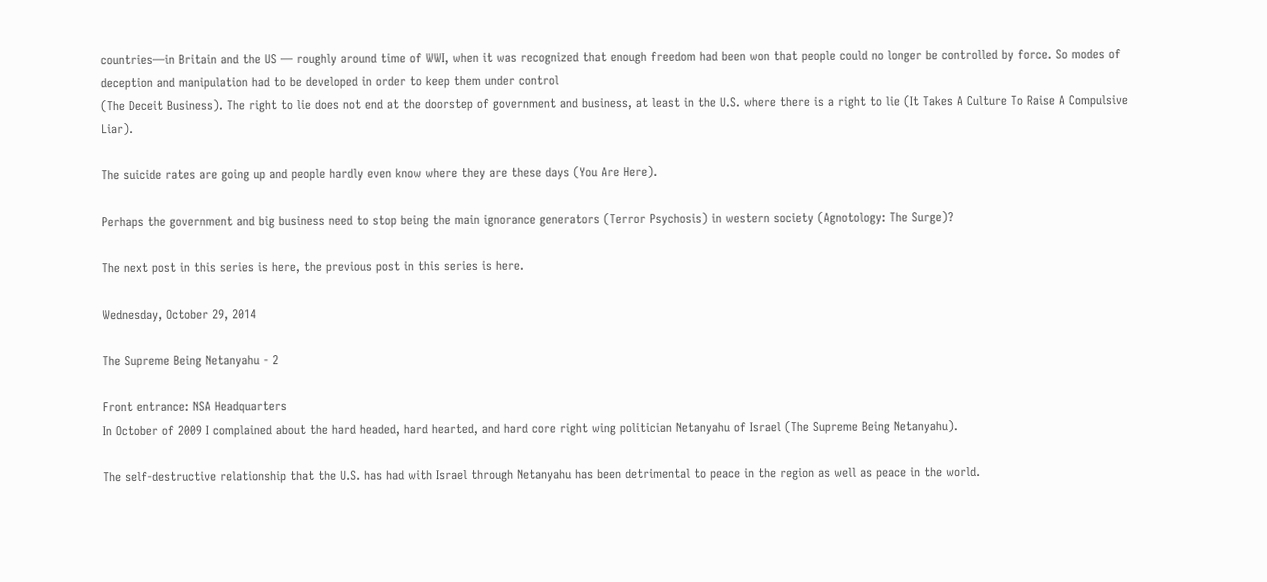countries—in Britain and the US — roughly around time of WWI, when it was recognized that enough freedom had been won that people could no longer be controlled by force. So modes of deception and manipulation had to be developed in order to keep them under control
(The Deceit Business). The right to lie does not end at the doorstep of government and business, at least in the U.S. where there is a right to lie (It Takes A Culture To Raise A Compulsive Liar).

The suicide rates are going up and people hardly even know where they are these days (You Are Here).

Perhaps the government and big business need to stop being the main ignorance generators (Terror Psychosis) in western society (Agnotology: The Surge)?

The next post in this series is here, the previous post in this series is here.

Wednesday, October 29, 2014

The Supreme Being Netanyahu - 2

Front entrance: NSA Headquarters
In October of 2009 I complained about the hard headed, hard hearted, and hard core right wing politician Netanyahu of Israel (The Supreme Being Netanyahu).

The self-destructive relationship that the U.S. has had with Israel through Netanyahu has been detrimental to peace in the region as well as peace in the world.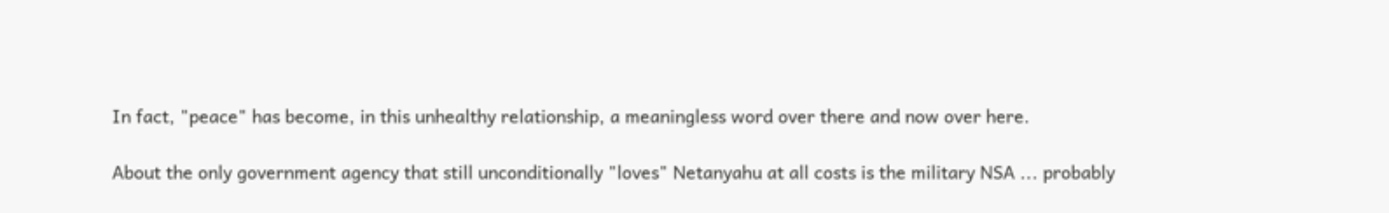In fact, "peace" has become, in this unhealthy relationship, a meaningless word over there and now over here.

About the only government agency that still unconditionally "loves" Netanyahu at all costs is the military NSA ... probably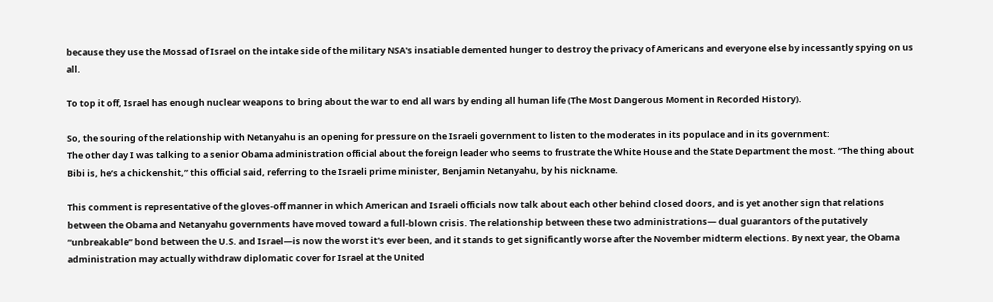because they use the Mossad of Israel on the intake side of the military NSA's insatiable demented hunger to destroy the privacy of Americans and everyone else by incessantly spying on us all.

To top it off, Israel has enough nuclear weapons to bring about the war to end all wars by ending all human life (The Most Dangerous Moment in Recorded History).

So, the souring of the relationship with Netanyahu is an opening for pressure on the Israeli government to listen to the moderates in its populace and in its government:
The other day I was talking to a senior Obama administration official about the foreign leader who seems to frustrate the White House and the State Department the most. “The thing about Bibi is, he’s a chickenshit,” this official said, referring to the Israeli prime minister, Benjamin Netanyahu, by his nickname.

This comment is representative of the gloves-off manner in which American and Israeli officials now talk about each other behind closed doors, and is yet another sign that relations between the Obama and Netanyahu governments have moved toward a full-blown crisis. The relationship between these two administrations— dual guarantors of the putatively “unbreakable” bond between the U.S. and Israel—is now the worst it's ever been, and it stands to get significantly worse after the November midterm elections. By next year, the Obama administration may actually withdraw diplomatic cover for Israel at the United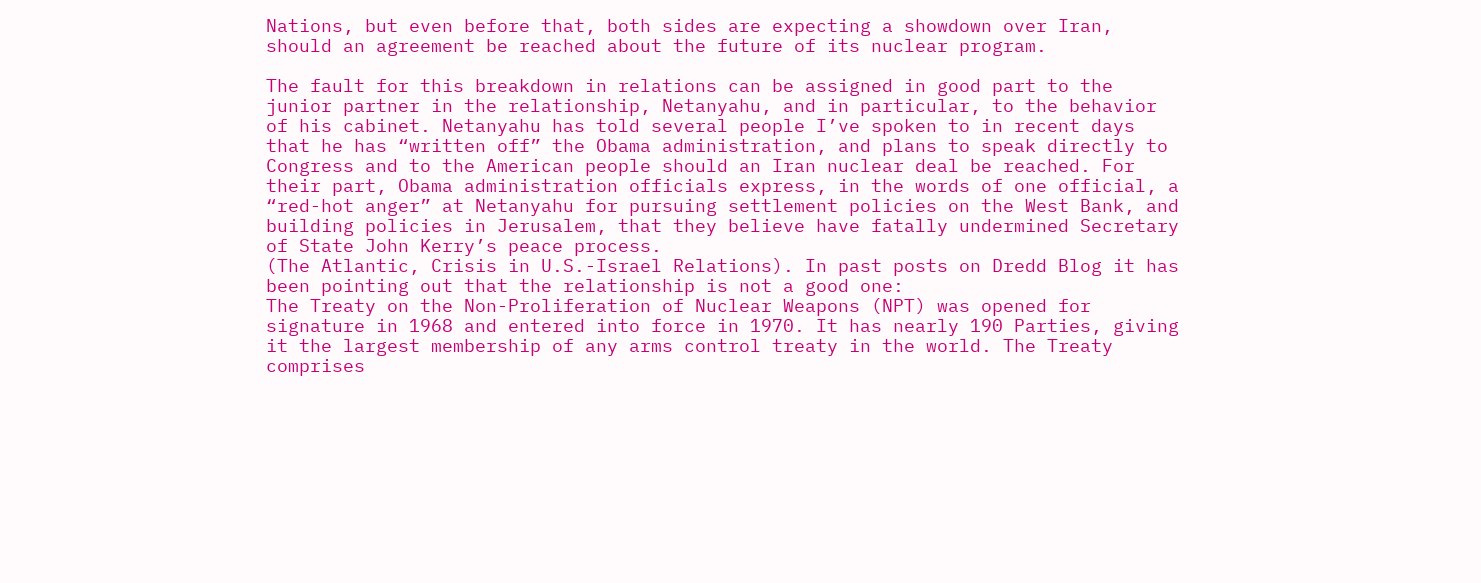Nations, but even before that, both sides are expecting a showdown over Iran, should an agreement be reached about the future of its nuclear program.

The fault for this breakdown in relations can be assigned in good part to the junior partner in the relationship, Netanyahu, and in particular, to the behavior of his cabinet. Netanyahu has told several people I’ve spoken to in recent days that he has “written off” the Obama administration, and plans to speak directly to Congress and to the American people should an Iran nuclear deal be reached. For their part, Obama administration officials express, in the words of one official, a “red-hot anger” at Netanyahu for pursuing settlement policies on the West Bank, and building policies in Jerusalem, that they believe have fatally undermined Secretary of State John Kerry’s peace process.
(The Atlantic, Crisis in U.S.-Israel Relations). In past posts on Dredd Blog it has been pointing out that the relationship is not a good one:
The Treaty on the Non-Proliferation of Nuclear Weapons (NPT) was opened for signature in 1968 and entered into force in 1970. It has nearly 190 Parties, giving it the largest membership of any arms control treaty in the world. The Treaty comprises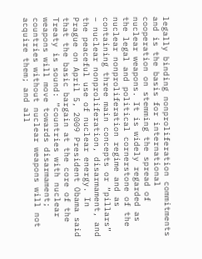legally binding nonproliferation commitments and is the basis for international cooperation on stemming the spread of nuclear weapons. It is widely regarded as the legal and political cornerstone of the nuclear nonproliferation regime and as containing three main concepts or “pillars” – nuclear nonproliferation, disarmament, and the peaceful use of nuclear energy. In Prague on April 5, 2009 President Obama said that the basic bargain at the core of the Treaty is sound: “countries with nuclear weapons will move towards disarmament; countries without nuclear weapons will not acquire them; and all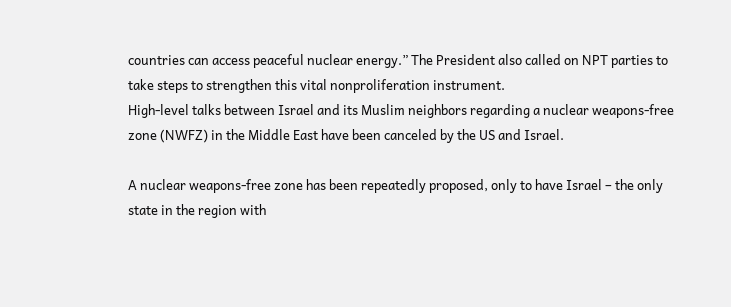countries can access peaceful nuclear energy.” The President also called on NPT parties to take steps to strengthen this vital nonproliferation instrument.
High-level talks between Israel and its Muslim neighbors regarding a nuclear weapons-free zone (NWFZ) in the Middle East have been canceled by the US and Israel.

A nuclear weapons-free zone has been repeatedly proposed, only to have Israel – the only state in the region with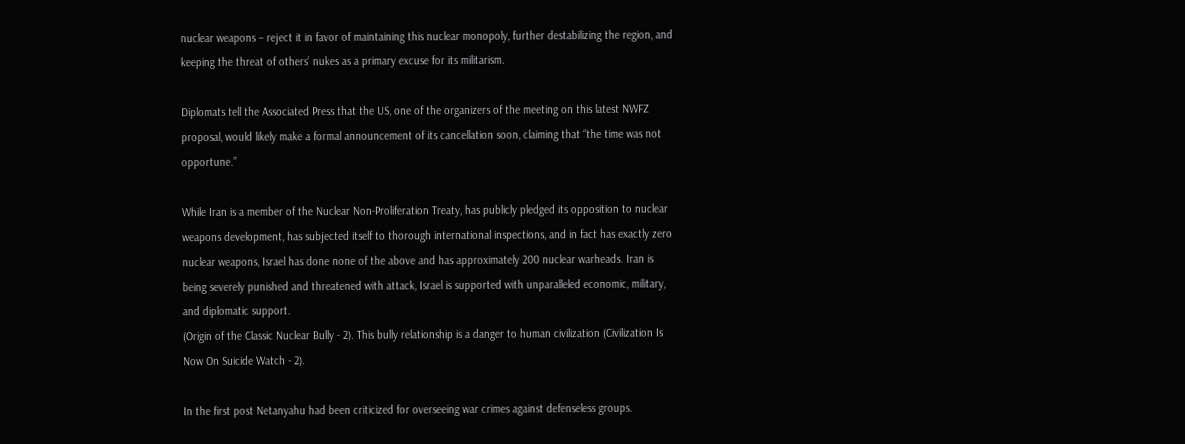nuclear weapons – reject it in favor of maintaining this nuclear monopoly, further destabilizing the region, and keeping the threat of others’ nukes as a primary excuse for its militarism.

Diplomats tell the Associated Press that the US, one of the organizers of the meeting on this latest NWFZ proposal, would likely make a formal announcement of its cancellation soon, claiming that “the time was not opportune.”

While Iran is a member of the Nuclear Non-Proliferation Treaty, has publicly pledged its opposition to nuclear weapons development, has subjected itself to thorough international inspections, and in fact has exactly zero nuclear weapons, Israel has done none of the above and has approximately 200 nuclear warheads. Iran is being severely punished and threatened with attack, Israel is supported with unparalleled economic, military, and diplomatic support.
(Origin of the Classic Nuclear Bully - 2). This bully relationship is a danger to human civilization (Civilization Is Now On Suicide Watch - 2).

In the first post Netanyahu had been criticized for overseeing war crimes against defenseless groups.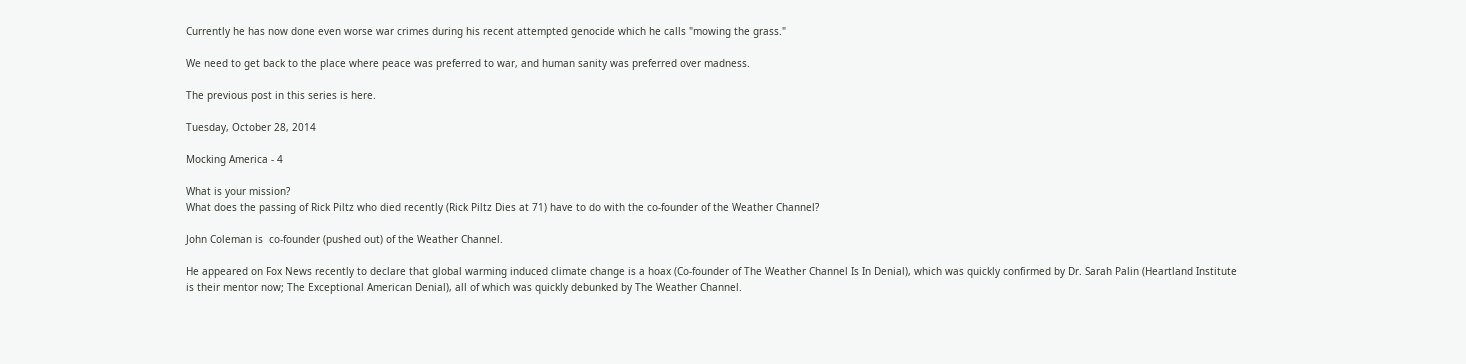Currently he has now done even worse war crimes during his recent attempted genocide which he calls "mowing the grass."

We need to get back to the place where peace was preferred to war, and human sanity was preferred over madness.

The previous post in this series is here.

Tuesday, October 28, 2014

Mocking America - 4

What is your mission?
What does the passing of Rick Piltz who died recently (Rick Piltz Dies at 71) have to do with the co-founder of the Weather Channel?

John Coleman is  co-founder (pushed out) of the Weather Channel.

He appeared on Fox News recently to declare that global warming induced climate change is a hoax (Co-founder of The Weather Channel Is In Denial), which was quickly confirmed by Dr. Sarah Palin (Heartland Institute is their mentor now; The Exceptional American Denial), all of which was quickly debunked by The Weather Channel.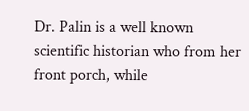Dr. Palin is a well known scientific historian who from her front porch, while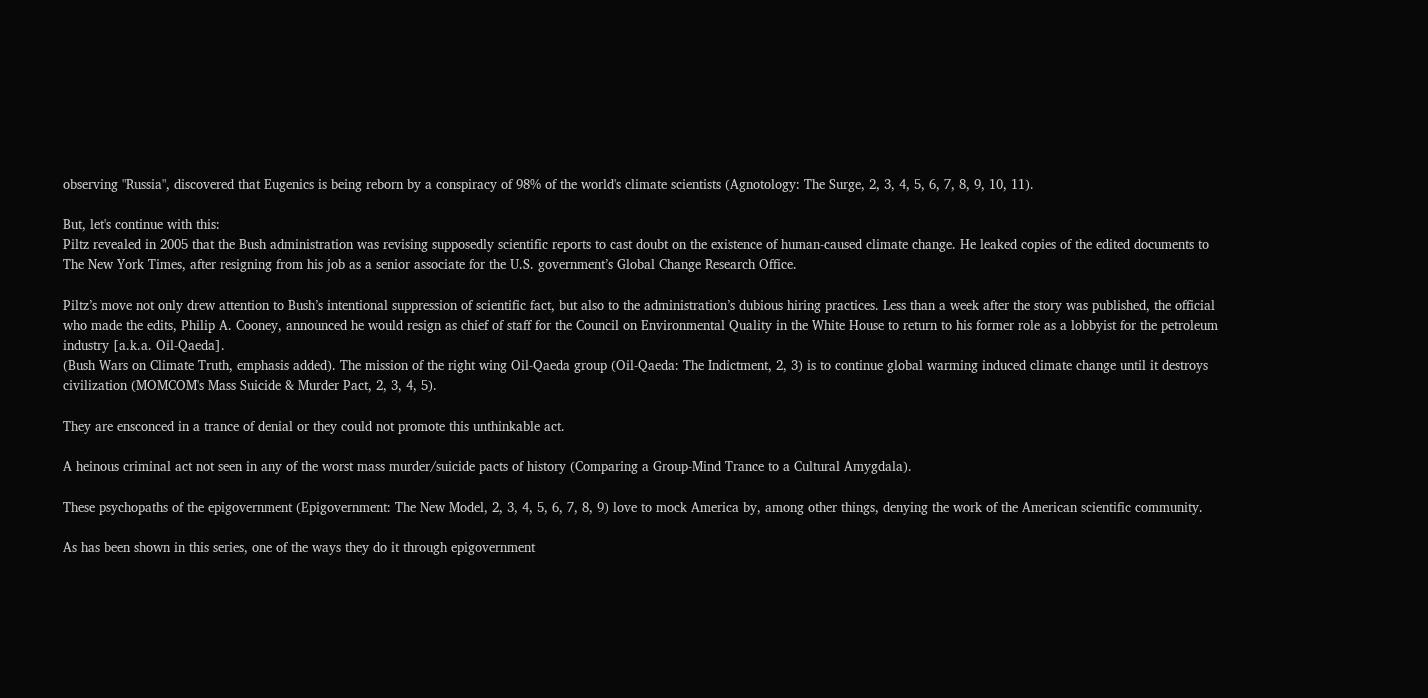observing "Russia", discovered that Eugenics is being reborn by a conspiracy of 98% of the world's climate scientists (Agnotology: The Surge, 2, 3, 4, 5, 6, 7, 8, 9, 10, 11).

But, let's continue with this:
Piltz revealed in 2005 that the Bush administration was revising supposedly scientific reports to cast doubt on the existence of human-caused climate change. He leaked copies of the edited documents to The New York Times, after resigning from his job as a senior associate for the U.S. government’s Global Change Research Office.

Piltz’s move not only drew attention to Bush’s intentional suppression of scientific fact, but also to the administration’s dubious hiring practices. Less than a week after the story was published, the official who made the edits, Philip A. Cooney, announced he would resign as chief of staff for the Council on Environmental Quality in the White House to return to his former role as a lobbyist for the petroleum industry [a.k.a. Oil-Qaeda].
(Bush Wars on Climate Truth, emphasis added). The mission of the right wing Oil-Qaeda group (Oil-Qaeda: The Indictment, 2, 3) is to continue global warming induced climate change until it destroys civilization (MOMCOM's Mass Suicide & Murder Pact, 2, 3, 4, 5).

They are ensconced in a trance of denial or they could not promote this unthinkable act.

A heinous criminal act not seen in any of the worst mass murder/suicide pacts of history (Comparing a Group-Mind Trance to a Cultural Amygdala).

These psychopaths of the epigovernment (Epigovernment: The New Model, 2, 3, 4, 5, 6, 7, 8, 9) love to mock America by, among other things, denying the work of the American scientific community.

As has been shown in this series, one of the ways they do it through epigovernment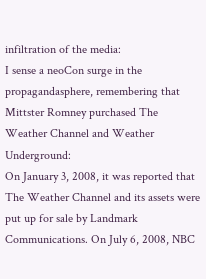infiltration of the media:
I sense a neoCon surge in the propagandasphere, remembering that Mittster Romney purchased The Weather Channel and Weather Underground:
On January 3, 2008, it was reported that The Weather Channel and its assets were put up for sale by Landmark Communications. On July 6, 2008, NBC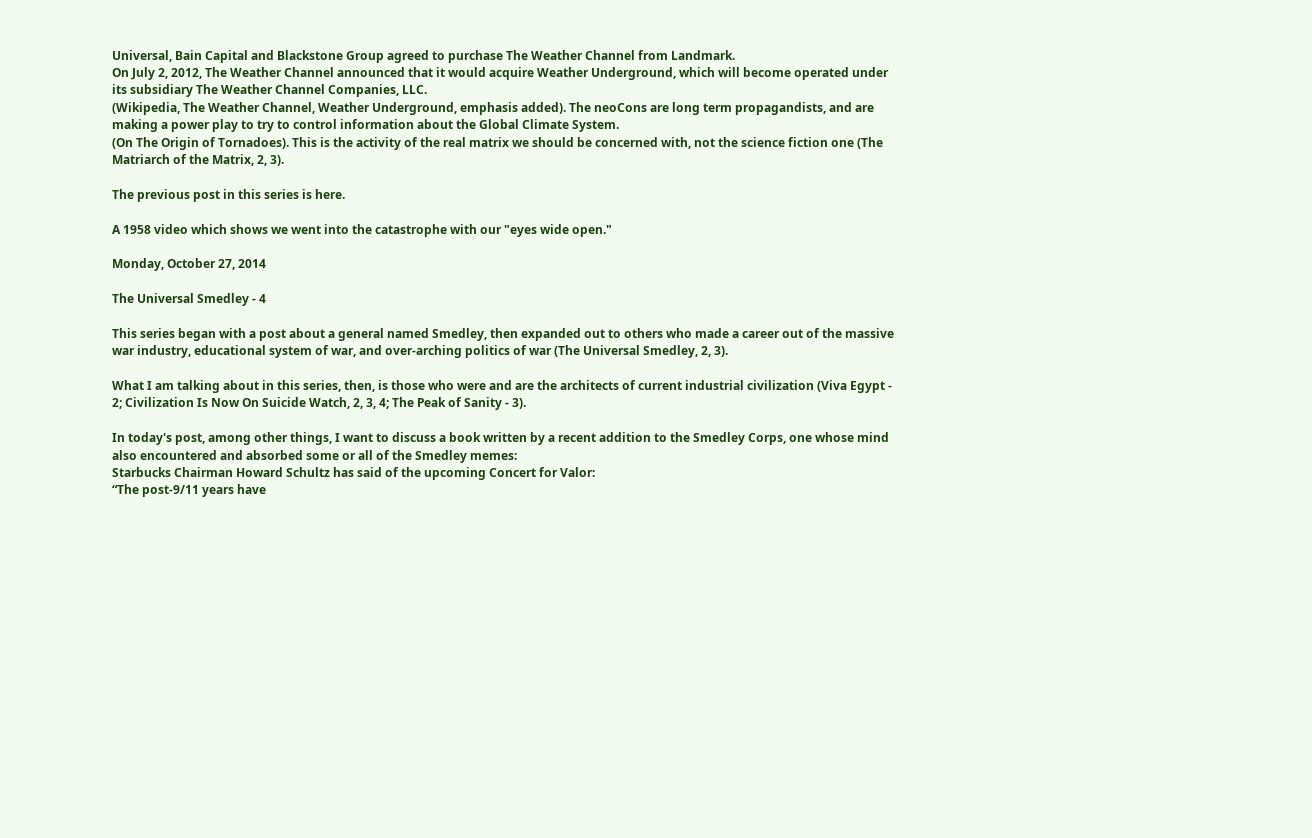Universal, Bain Capital and Blackstone Group agreed to purchase The Weather Channel from Landmark.
On July 2, 2012, The Weather Channel announced that it would acquire Weather Underground, which will become operated under its subsidiary The Weather Channel Companies, LLC.
(Wikipedia, The Weather Channel, Weather Underground, emphasis added). The neoCons are long term propagandists, and are making a power play to try to control information about the Global Climate System.
(On The Origin of Tornadoes). This is the activity of the real matrix we should be concerned with, not the science fiction one (The Matriarch of the Matrix, 2, 3).

The previous post in this series is here.

A 1958 video which shows we went into the catastrophe with our "eyes wide open."

Monday, October 27, 2014

The Universal Smedley - 4

This series began with a post about a general named Smedley, then expanded out to others who made a career out of the massive war industry, educational system of war, and over-arching politics of war (The Universal Smedley, 2, 3).

What I am talking about in this series, then, is those who were and are the architects of current industrial civilization (Viva Egypt - 2; Civilization Is Now On Suicide Watch, 2, 3, 4; The Peak of Sanity - 3).

In today's post, among other things, I want to discuss a book written by a recent addition to the Smedley Corps, one whose mind also encountered and absorbed some or all of the Smedley memes:
Starbucks Chairman Howard Schultz has said of the upcoming Concert for Valor:
“The post-9/11 years have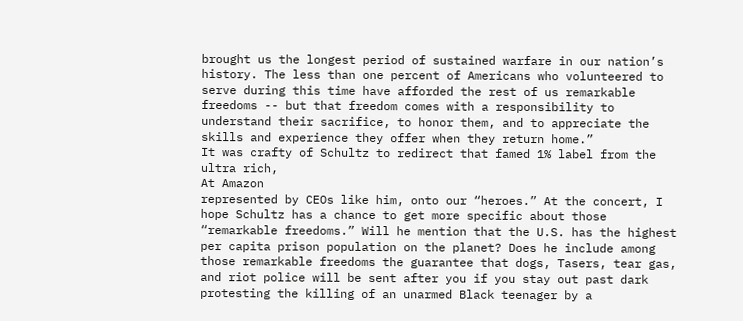brought us the longest period of sustained warfare in our nation’s history. The less than one percent of Americans who volunteered to serve during this time have afforded the rest of us remarkable freedoms -- but that freedom comes with a responsibility to understand their sacrifice, to honor them, and to appreciate the skills and experience they offer when they return home.”
It was crafty of Schultz to redirect that famed 1% label from the ultra rich,
At Amazon
represented by CEOs like him, onto our “heroes.” At the concert, I hope Schultz has a chance to get more specific about those “remarkable freedoms.” Will he mention that the U.S. has the highest per capita prison population on the planet? Does he include among those remarkable freedoms the guarantee that dogs, Tasers, tear gas, and riot police will be sent after you if you stay out past dark protesting the killing of an unarmed Black teenager by a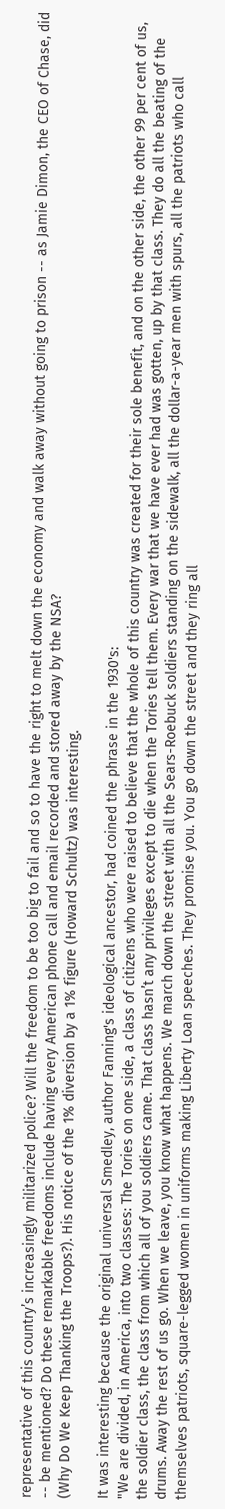representative of this country’s increasingly militarized police? Will the freedom to be too big to fail and so to have the right to melt down the economy and walk away without going to prison -- as Jamie Dimon, the CEO of Chase, did -- be mentioned? Do these remarkable freedoms include having every American phone call and email recorded and stored away by the NSA?
(Why Do We Keep Thanking the Troops?). His notice of the 1% diversion by a 1% figure (Howard Schultz) was interesting.

It was interesting because the original universal Smedley, author Fanning's ideological ancestor, had coined the phrase in the 1930's:
"We are divided, in America, into two classes: The Tories on one side, a class of citizens who were raised to believe that the whole of this country was created for their sole benefit, and on the other side, the other 99 per cent of us, the soldier class, the class from which all of you soldiers came. That class hasn’t any privileges except to die when the Tories tell them. Every war that we have ever had was gotten, up by that class. They do all the beating of the drums. Away the rest of us go. When we leave, you know what happens. We march down the street with all the Sears-Roebuck soldiers standing on the sidewalk, all the dollar-a-year men with spurs, all the patriots who call themselves patriots, square-legged women in uniforms making Liberty Loan speeches. They promise you. You go down the street and they ring all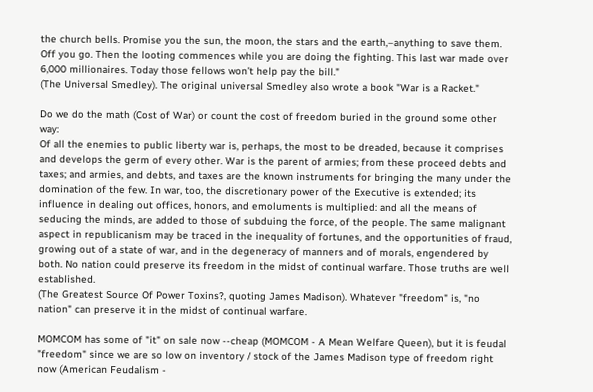the church bells. Promise you the sun, the moon, the stars and the earth,–anything to save them. Off you go. Then the looting commences while you are doing the fighting. This last war made over 6,000 millionaires. Today those fellows won’t help pay the bill."
(The Universal Smedley). The original universal Smedley also wrote a book "War is a Racket."

Do we do the math (Cost of War) or count the cost of freedom buried in the ground some other way:
Of all the enemies to public liberty war is, perhaps, the most to be dreaded, because it comprises and develops the germ of every other. War is the parent of armies; from these proceed debts and taxes; and armies, and debts, and taxes are the known instruments for bringing the many under the domination of the few. In war, too, the discretionary power of the Executive is extended; its influence in dealing out offices, honors, and emoluments is multiplied: and all the means of seducing the minds, are added to those of subduing the force, of the people. The same malignant aspect in republicanism may be traced in the inequality of fortunes, and the opportunities of fraud, growing out of a state of war, and in the degeneracy of manners and of morals, engendered by both. No nation could preserve its freedom in the midst of continual warfare. Those truths are well established.
(The Greatest Source Of Power Toxins?, quoting James Madison). Whatever "freedom" is, "no nation" can preserve it in the midst of continual warfare.

MOMCOM has some of "it" on sale now --cheap (MOMCOM - A Mean Welfare Queen), but it is feudal "freedom" since we are so low on inventory / stock of the James Madison type of freedom right now (American Feudalism -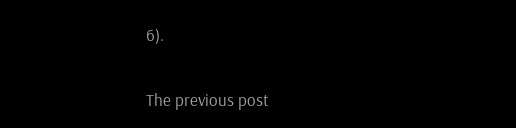6).

The previous post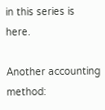in this series is here.

Another accounting method: